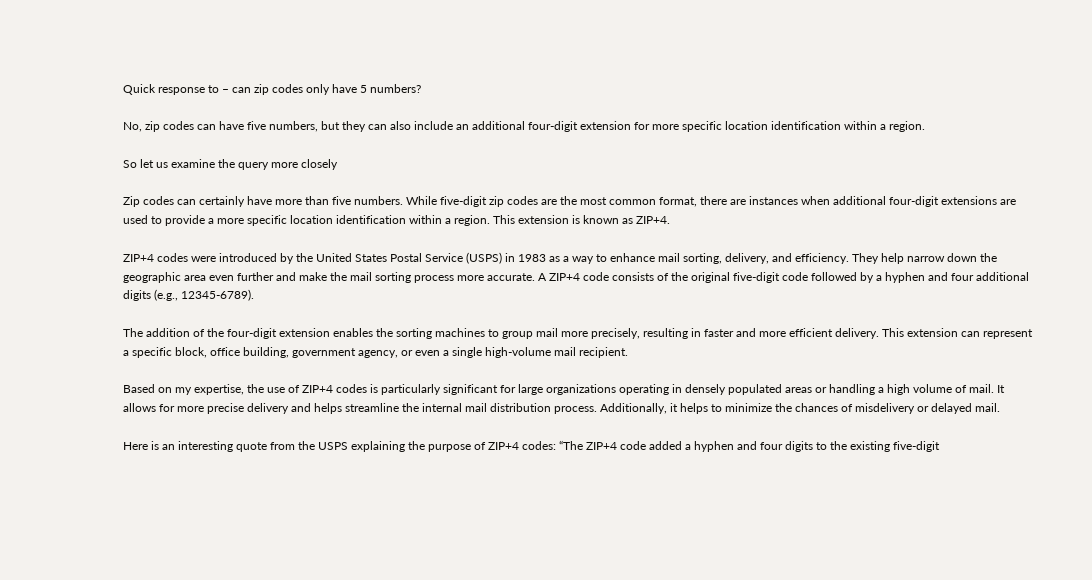Quick response to – can zip codes only have 5 numbers?

No, zip codes can have five numbers, but they can also include an additional four-digit extension for more specific location identification within a region.

So let us examine the query more closely

Zip codes can certainly have more than five numbers. While five-digit zip codes are the most common format, there are instances when additional four-digit extensions are used to provide a more specific location identification within a region. This extension is known as ZIP+4.

ZIP+4 codes were introduced by the United States Postal Service (USPS) in 1983 as a way to enhance mail sorting, delivery, and efficiency. They help narrow down the geographic area even further and make the mail sorting process more accurate. A ZIP+4 code consists of the original five-digit code followed by a hyphen and four additional digits (e.g., 12345-6789).

The addition of the four-digit extension enables the sorting machines to group mail more precisely, resulting in faster and more efficient delivery. This extension can represent a specific block, office building, government agency, or even a single high-volume mail recipient.

Based on my expertise, the use of ZIP+4 codes is particularly significant for large organizations operating in densely populated areas or handling a high volume of mail. It allows for more precise delivery and helps streamline the internal mail distribution process. Additionally, it helps to minimize the chances of misdelivery or delayed mail.

Here is an interesting quote from the USPS explaining the purpose of ZIP+4 codes: “The ZIP+4 code added a hyphen and four digits to the existing five-digit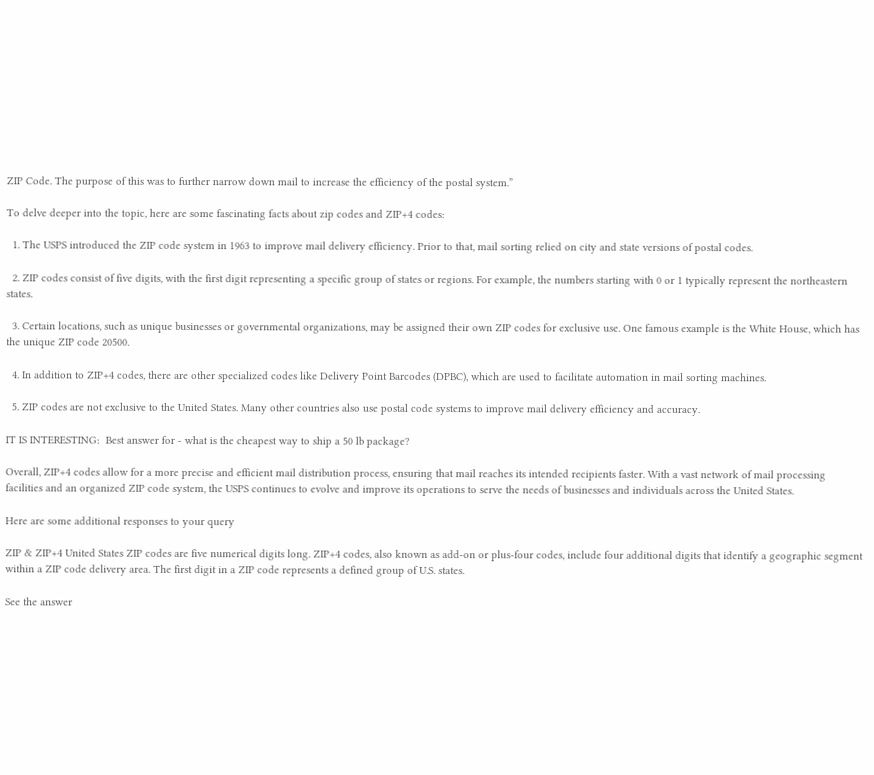ZIP Code. The purpose of this was to further narrow down mail to increase the efficiency of the postal system.”

To delve deeper into the topic, here are some fascinating facts about zip codes and ZIP+4 codes:

  1. The USPS introduced the ZIP code system in 1963 to improve mail delivery efficiency. Prior to that, mail sorting relied on city and state versions of postal codes.

  2. ZIP codes consist of five digits, with the first digit representing a specific group of states or regions. For example, the numbers starting with 0 or 1 typically represent the northeastern states.

  3. Certain locations, such as unique businesses or governmental organizations, may be assigned their own ZIP codes for exclusive use. One famous example is the White House, which has the unique ZIP code 20500.

  4. In addition to ZIP+4 codes, there are other specialized codes like Delivery Point Barcodes (DPBC), which are used to facilitate automation in mail sorting machines.

  5. ZIP codes are not exclusive to the United States. Many other countries also use postal code systems to improve mail delivery efficiency and accuracy.

IT IS INTERESTING:  Best answer for - what is the cheapest way to ship a 50 lb package?

Overall, ZIP+4 codes allow for a more precise and efficient mail distribution process, ensuring that mail reaches its intended recipients faster. With a vast network of mail processing facilities and an organized ZIP code system, the USPS continues to evolve and improve its operations to serve the needs of businesses and individuals across the United States.

Here are some additional responses to your query

ZIP & ZIP+4 United States ZIP codes are five numerical digits long. ZIP+4 codes, also known as add-on or plus-four codes, include four additional digits that identify a geographic segment within a ZIP code delivery area. The first digit in a ZIP code represents a defined group of U.S. states.

See the answer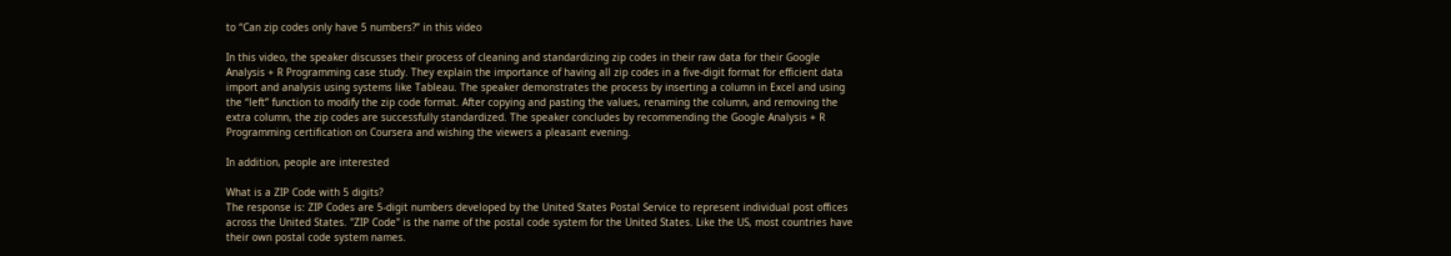to “Can zip codes only have 5 numbers?” in this video

In this video, the speaker discusses their process of cleaning and standardizing zip codes in their raw data for their Google Analysis + R Programming case study. They explain the importance of having all zip codes in a five-digit format for efficient data import and analysis using systems like Tableau. The speaker demonstrates the process by inserting a column in Excel and using the “left” function to modify the zip code format. After copying and pasting the values, renaming the column, and removing the extra column, the zip codes are successfully standardized. The speaker concludes by recommending the Google Analysis + R Programming certification on Coursera and wishing the viewers a pleasant evening.

In addition, people are interested

What is a ZIP Code with 5 digits?
The response is: ZIP Codes are 5-digit numbers developed by the United States Postal Service to represent individual post offices across the United States. "ZIP Code" is the name of the postal code system for the United States. Like the US, most countries have their own postal code system names.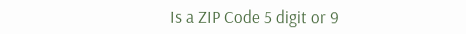Is a ZIP Code 5 digit or 9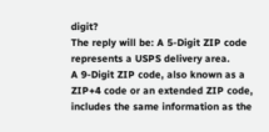digit?
The reply will be: A 5-Digit ZIP code represents a USPS delivery area.
A 9-Digit ZIP code, also known as a ZIP+4 code or an extended ZIP code, includes the same information as the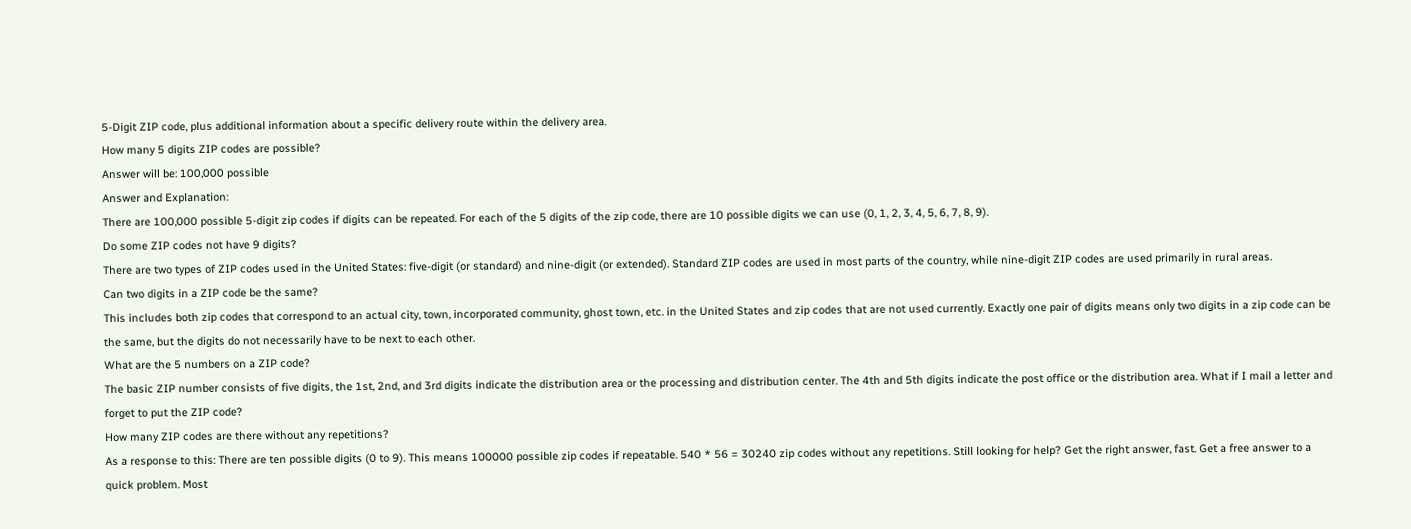5-Digit ZIP code, plus additional information about a specific delivery route within the delivery area.
How many 5 digits ZIP codes are possible?
Answer will be: 100,000 possible
Answer and Explanation:
There are 100,000 possible 5-digit zip codes if digits can be repeated. For each of the 5 digits of the zip code, there are 10 possible digits we can use (0, 1, 2, 3, 4, 5, 6, 7, 8, 9).
Do some ZIP codes not have 9 digits?
There are two types of ZIP codes used in the United States: five-digit (or standard) and nine-digit (or extended). Standard ZIP codes are used in most parts of the country, while nine-digit ZIP codes are used primarily in rural areas.
Can two digits in a ZIP code be the same?
This includes both zip codes that correspond to an actual city, town, incorporated community, ghost town, etc. in the United States and zip codes that are not used currently. Exactly one pair of digits means only two digits in a zip code can be the same, but the digits do not necessarily have to be next to each other.
What are the 5 numbers on a ZIP code?
The basic ZIP number consists of five digits, the 1st, 2nd, and 3rd digits indicate the distribution area or the processing and distribution center. The 4th and 5th digits indicate the post office or the distribution area. What if I mail a letter and forget to put the ZIP code?
How many ZIP codes are there without any repetitions?
As a response to this: There are ten possible digits (0 to 9). This means 100000 possible zip codes if repeatable. 540 * 56 = 30240 zip codes without any repetitions. Still looking for help? Get the right answer, fast. Get a free answer to a quick problem. Most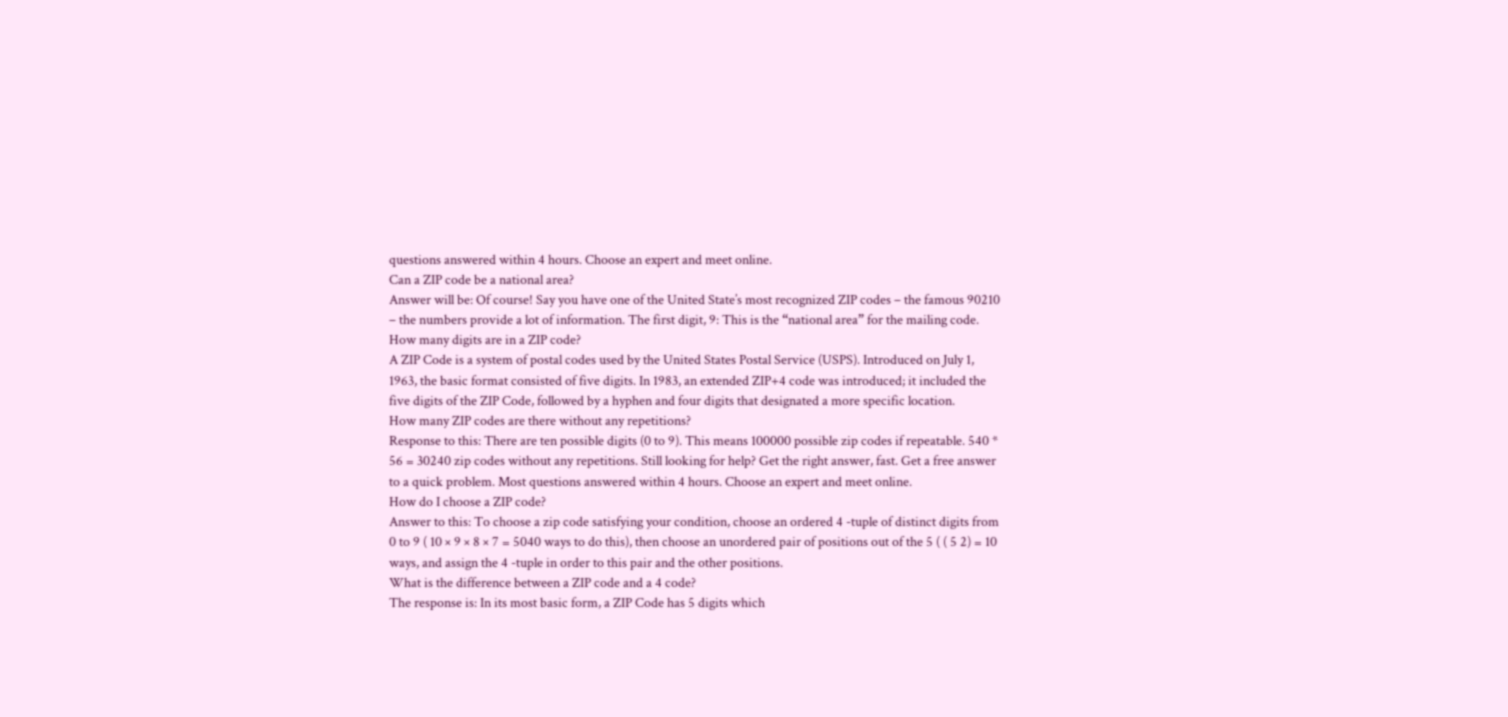questions answered within 4 hours. Choose an expert and meet online.
Can a ZIP code be a national area?
Answer will be: Of course! Say you have one of the United State’s most recognized ZIP codes – the famous 90210 – the numbers provide a lot of information. The first digit, 9: This is the “national area” for the mailing code.
How many digits are in a ZIP code?
A ZIP Code is a system of postal codes used by the United States Postal Service (USPS). Introduced on July 1, 1963, the basic format consisted of five digits. In 1983, an extended ZIP+4 code was introduced; it included the five digits of the ZIP Code, followed by a hyphen and four digits that designated a more specific location.
How many ZIP codes are there without any repetitions?
Response to this: There are ten possible digits (0 to 9). This means 100000 possible zip codes if repeatable. 540 * 56 = 30240 zip codes without any repetitions. Still looking for help? Get the right answer, fast. Get a free answer to a quick problem. Most questions answered within 4 hours. Choose an expert and meet online.
How do I choose a ZIP code?
Answer to this: To choose a zip code satisfying your condition, choose an ordered 4 -tuple of distinct digits from 0 to 9 ( 10 × 9 × 8 × 7 = 5040 ways to do this), then choose an unordered pair of positions out of the 5 ( ( 5 2) = 10 ways, and assign the 4 -tuple in order to this pair and the other positions.
What is the difference between a ZIP code and a 4 code?
The response is: In its most basic form, a ZIP Code has 5 digits which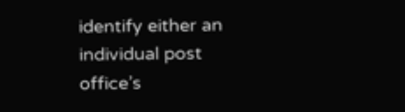identify either an individual post office’s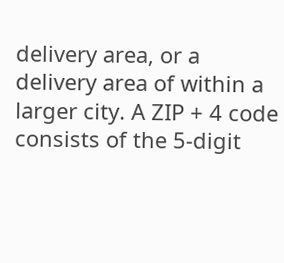delivery area, or a delivery area of within a larger city. A ZIP + 4 code consists of the 5-digit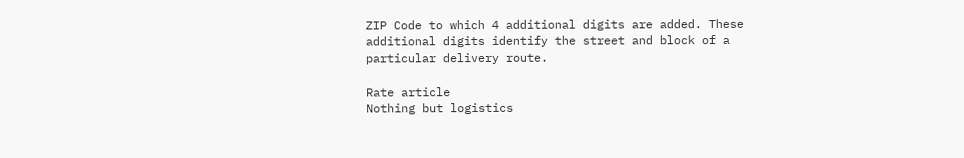ZIP Code to which 4 additional digits are added. These additional digits identify the street and block of a particular delivery route.

Rate article
Nothing but logistics